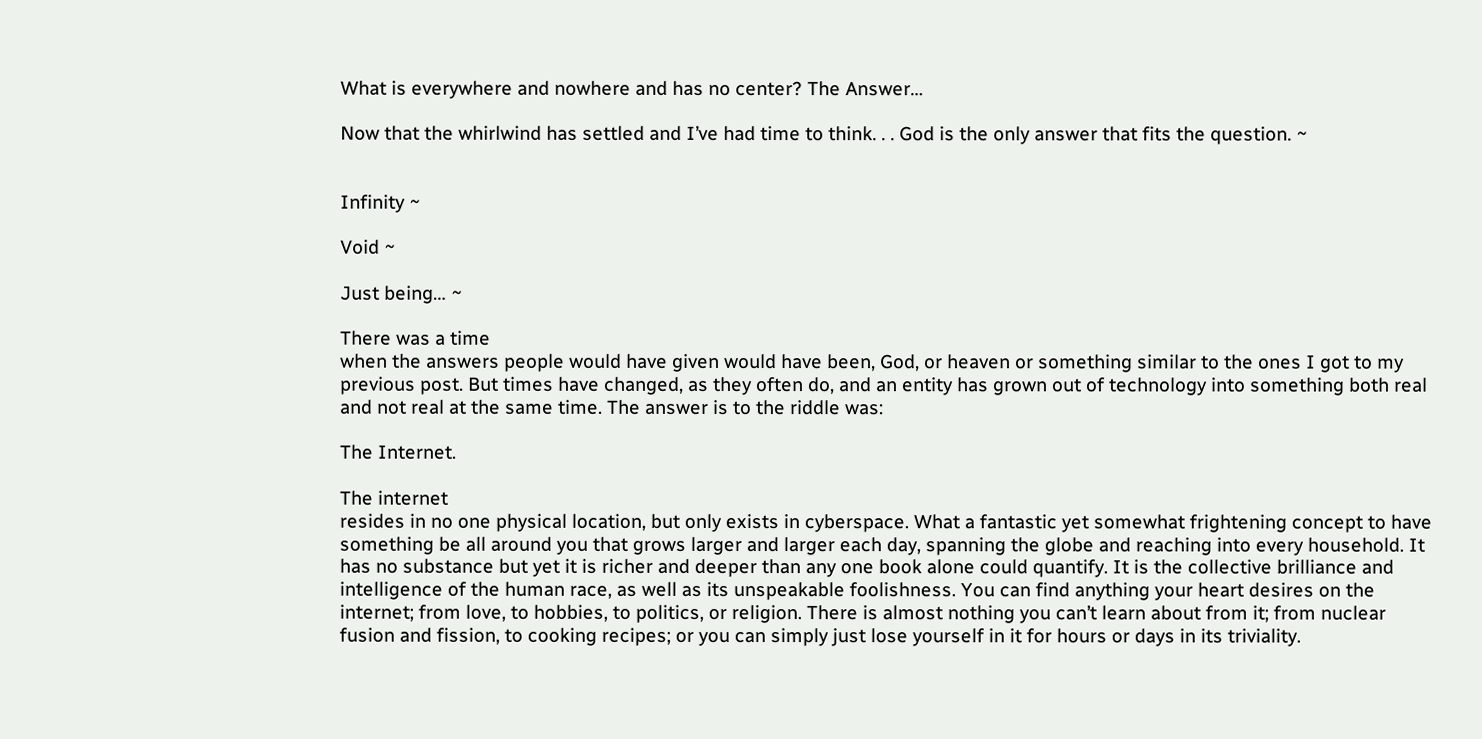What is everywhere and nowhere and has no center? The Answer…

Now that the whirlwind has settled and I’ve had time to think. . . God is the only answer that fits the question. ~


Infinity ~

Void ~

Just being… ~

There was a time
when the answers people would have given would have been, God, or heaven or something similar to the ones I got to my previous post. But times have changed, as they often do, and an entity has grown out of technology into something both real and not real at the same time. The answer is to the riddle was:

The Internet.

The internet
resides in no one physical location, but only exists in cyberspace. What a fantastic yet somewhat frightening concept to have something be all around you that grows larger and larger each day, spanning the globe and reaching into every household. It has no substance but yet it is richer and deeper than any one book alone could quantify. It is the collective brilliance and intelligence of the human race, as well as its unspeakable foolishness. You can find anything your heart desires on the internet; from love, to hobbies, to politics, or religion. There is almost nothing you can’t learn about from it; from nuclear fusion and fission, to cooking recipes; or you can simply just lose yourself in it for hours or days in its triviality.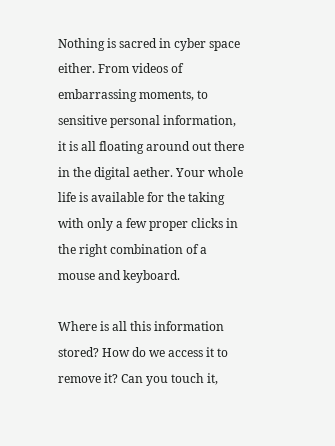Nothing is sacred in cyber space either. From videos of embarrassing moments, to sensitive personal information, it is all floating around out there in the digital aether. Your whole life is available for the taking with only a few proper clicks in the right combination of a mouse and keyboard.

Where is all this information stored? How do we access it to remove it? Can you touch it,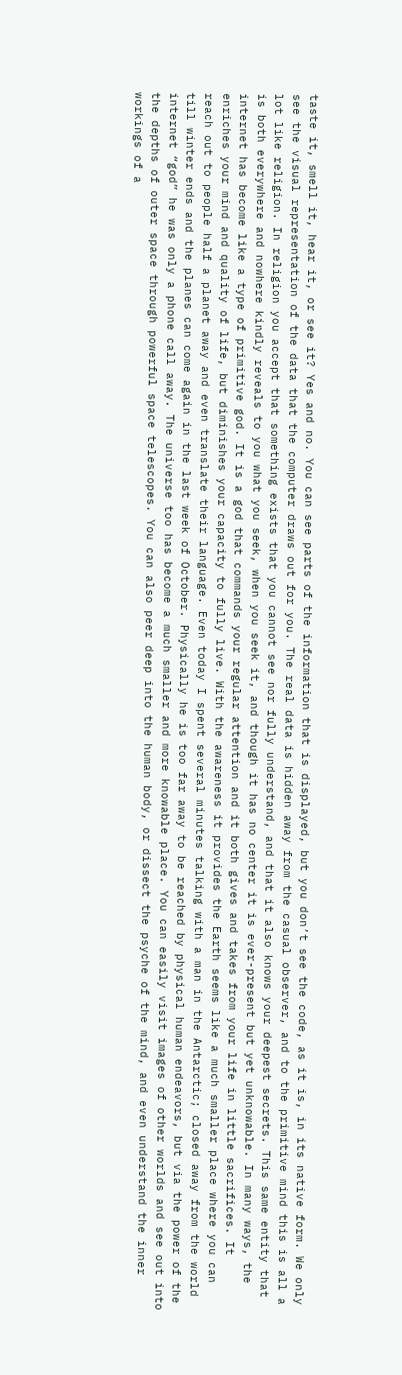taste it, smell it, hear it, or see it? Yes and no. You can see parts of the information that is displayed, but you don’t see the code, as it is, in its native form. We only see the visual representation of the data that the computer draws out for you. The real data is hidden away from the casual observer, and to the primitive mind this is all a lot like religion. In religion you accept that something exists that you cannot see nor fully understand, and that it also knows your deepest secrets. This same entity that is both everywhere and nowhere kindly reveals to you what you seek, when you seek it, and though it has no center it is ever-present but yet unknowable. In many ways, the internet has become like a type of primitive god. It is a god that commands your regular attention and it both gives and takes from your life in little sacrifices. It enriches your mind and quality of life, but diminishes your capacity to fully live. With the awareness it provides the Earth seems like a much smaller place where you can reach out to people half a planet away and even translate their language. Even today I spent several minutes talking with a man in the Antarctic; closed away from the world till winter ends and the planes can come again in the last week of October. Physically he is too far away to be reached by physical human endeavors, but via the power of the internet “god” he was only a phone call away. The universe too has become a much smaller and more knowable place. You can easily visit images of other worlds and see out into the depths of outer space through powerful space telescopes. You can also peer deep into the human body, or dissect the psyche of the mind, and even understand the inner workings of a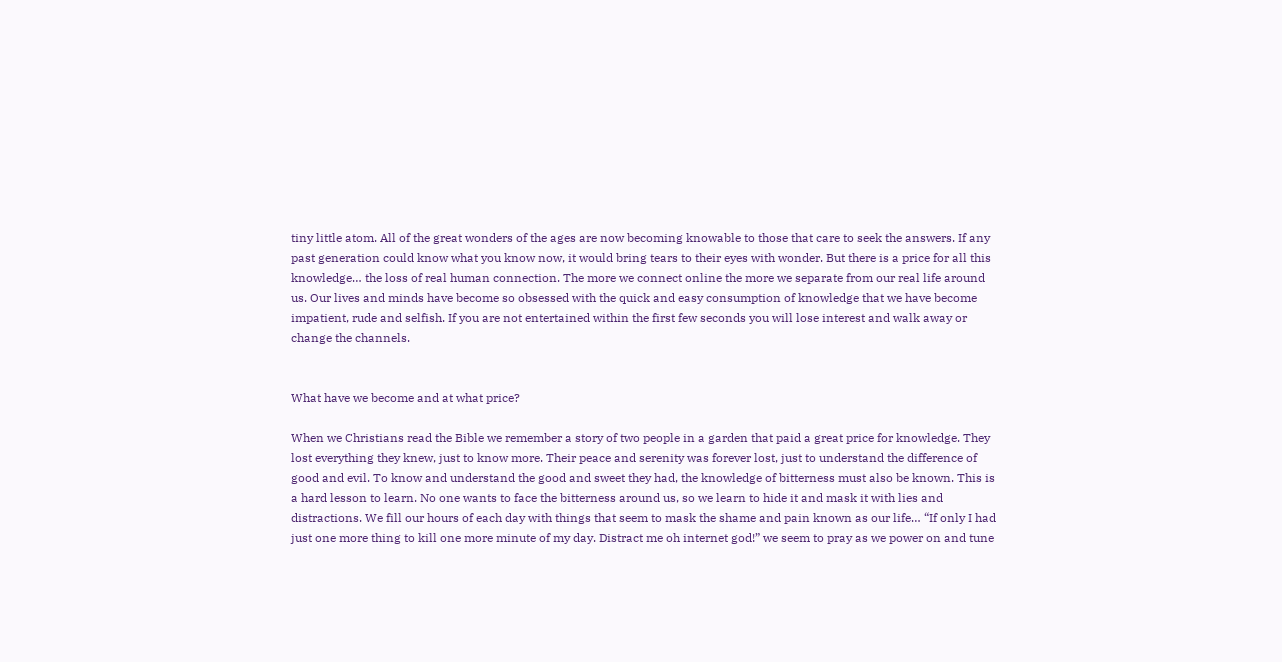tiny little atom. All of the great wonders of the ages are now becoming knowable to those that care to seek the answers. If any past generation could know what you know now, it would bring tears to their eyes with wonder. But there is a price for all this knowledge… the loss of real human connection. The more we connect online the more we separate from our real life around us. Our lives and minds have become so obsessed with the quick and easy consumption of knowledge that we have become impatient, rude and selfish. If you are not entertained within the first few seconds you will lose interest and walk away or change the channels.


What have we become and at what price?

When we Christians read the Bible we remember a story of two people in a garden that paid a great price for knowledge. They lost everything they knew, just to know more. Their peace and serenity was forever lost, just to understand the difference of good and evil. To know and understand the good and sweet they had, the knowledge of bitterness must also be known. This is a hard lesson to learn. No one wants to face the bitterness around us, so we learn to hide it and mask it with lies and distractions. We fill our hours of each day with things that seem to mask the shame and pain known as our life… “If only I had just one more thing to kill one more minute of my day. Distract me oh internet god!” we seem to pray as we power on and tune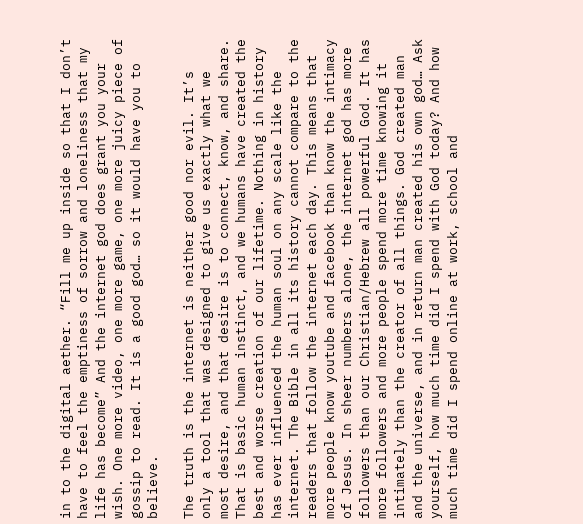in to the digital aether. “Fill me up inside so that I don’t have to feel the emptiness of sorrow and loneliness that my life has become” And the internet god does grant you your wish. One more video, one more game, one more juicy piece of gossip to read. It is a good god… so it would have you to believe.

The truth is the internet is neither good nor evil. It’s only a tool that was designed to give us exactly what we most desire, and that desire is to connect, know, and share. That is basic human instinct, and we humans have created the best and worse creation of our lifetime. Nothing in history has ever influenced the human soul on any scale like the internet. The Bible in all its history cannot compare to the readers that follow the internet each day. This means that more people know youtube and facebook than know the intimacy of Jesus. In sheer numbers alone, the internet god has more followers than our Christian/Hebrew all powerful God. It has more followers and more people spend more time knowing it intimately than the creator of all things. God created man and the universe, and in return man created his own god… Ask yourself, how much time did I spend with God today? And how much time did I spend online at work, school and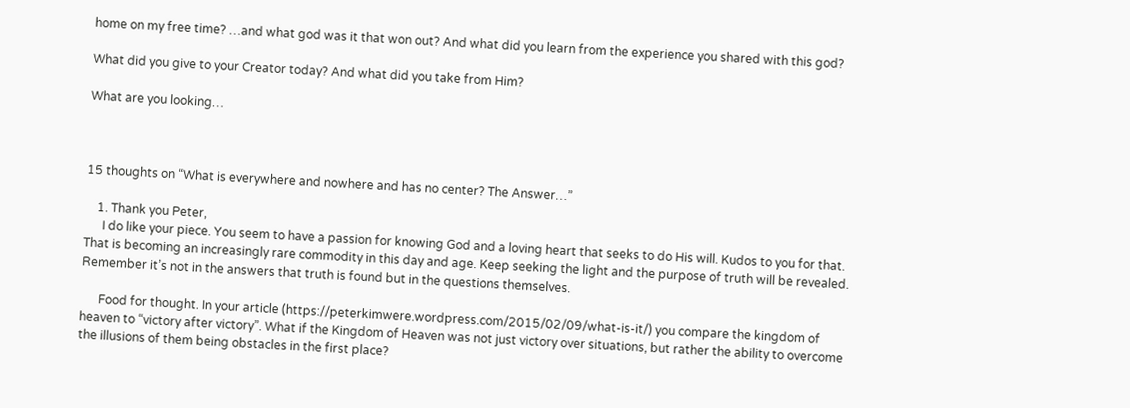home on my free time? …and what god was it that won out? And what did you learn from the experience you shared with this god?

What did you give to your Creator today? And what did you take from Him?

What are you looking…



15 thoughts on “What is everywhere and nowhere and has no center? The Answer…”

    1. Thank you Peter,
      I do like your piece. You seem to have a passion for knowing God and a loving heart that seeks to do His will. Kudos to you for that. That is becoming an increasingly rare commodity in this day and age. Keep seeking the light and the purpose of truth will be revealed. Remember it’s not in the answers that truth is found but in the questions themselves.

      Food for thought. In your article (https://peterkimwere.wordpress.com/2015/02/09/what-is-it/) you compare the kingdom of heaven to “victory after victory”. What if the Kingdom of Heaven was not just victory over situations, but rather the ability to overcome the illusions of them being obstacles in the first place?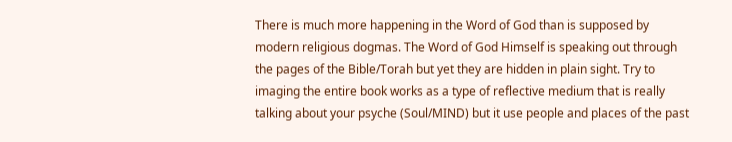There is much more happening in the Word of God than is supposed by modern religious dogmas. The Word of God Himself is speaking out through the pages of the Bible/Torah but yet they are hidden in plain sight. Try to imaging the entire book works as a type of reflective medium that is really talking about your psyche (Soul/MIND) but it use people and places of the past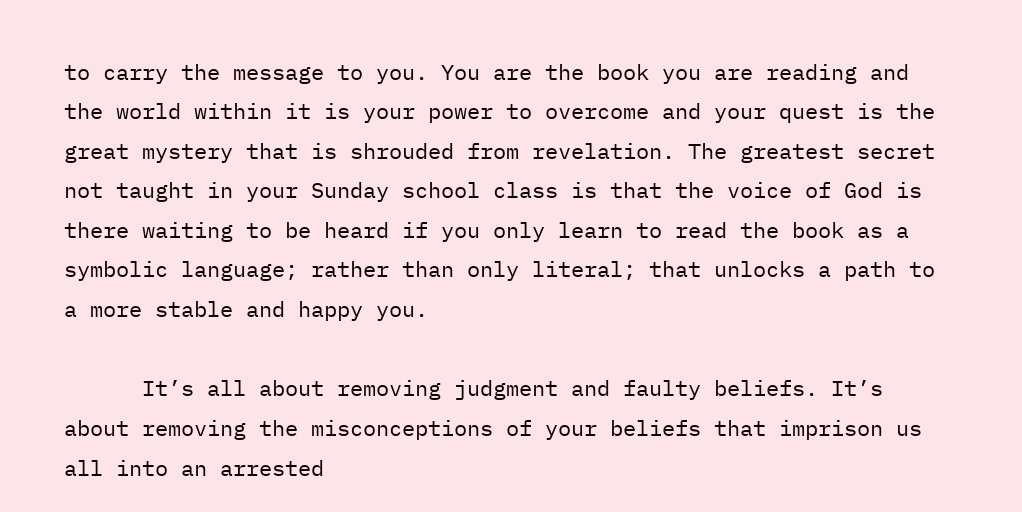to carry the message to you. You are the book you are reading and the world within it is your power to overcome and your quest is the great mystery that is shrouded from revelation. The greatest secret not taught in your Sunday school class is that the voice of God is there waiting to be heard if you only learn to read the book as a symbolic language; rather than only literal; that unlocks a path to a more stable and happy you.

      It’s all about removing judgment and faulty beliefs. It’s about removing the misconceptions of your beliefs that imprison us all into an arrested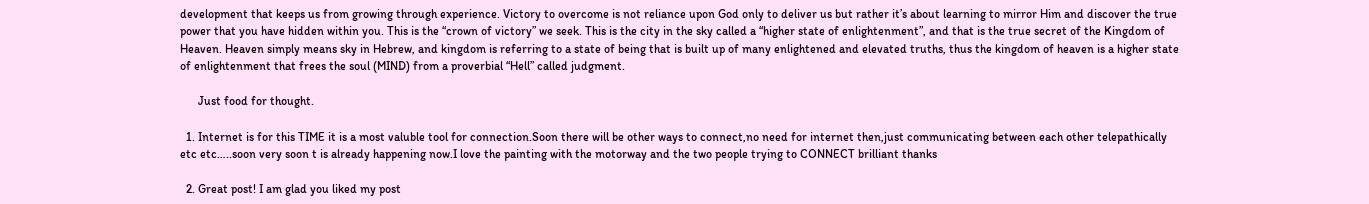development that keeps us from growing through experience. Victory to overcome is not reliance upon God only to deliver us but rather it’s about learning to mirror Him and discover the true power that you have hidden within you. This is the “crown of victory” we seek. This is the city in the sky called a “higher state of enlightenment”, and that is the true secret of the Kingdom of Heaven. Heaven simply means sky in Hebrew, and kingdom is referring to a state of being that is built up of many enlightened and elevated truths, thus the kingdom of heaven is a higher state of enlightenment that frees the soul (MIND) from a proverbial “Hell” called judgment.

      Just food for thought.

  1. Internet is for this TIME it is a most valuble tool for connection.Soon there will be other ways to connect,no need for internet then,just communicating between each other telepathically etc etc…..soon very soon t is already happening now.I love the painting with the motorway and the two people trying to CONNECT brilliant thanks

  2. Great post! I am glad you liked my post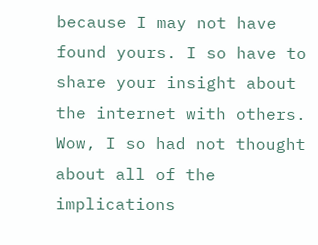because I may not have found yours. I so have to share your insight about the internet with others. Wow, I so had not thought about all of the implications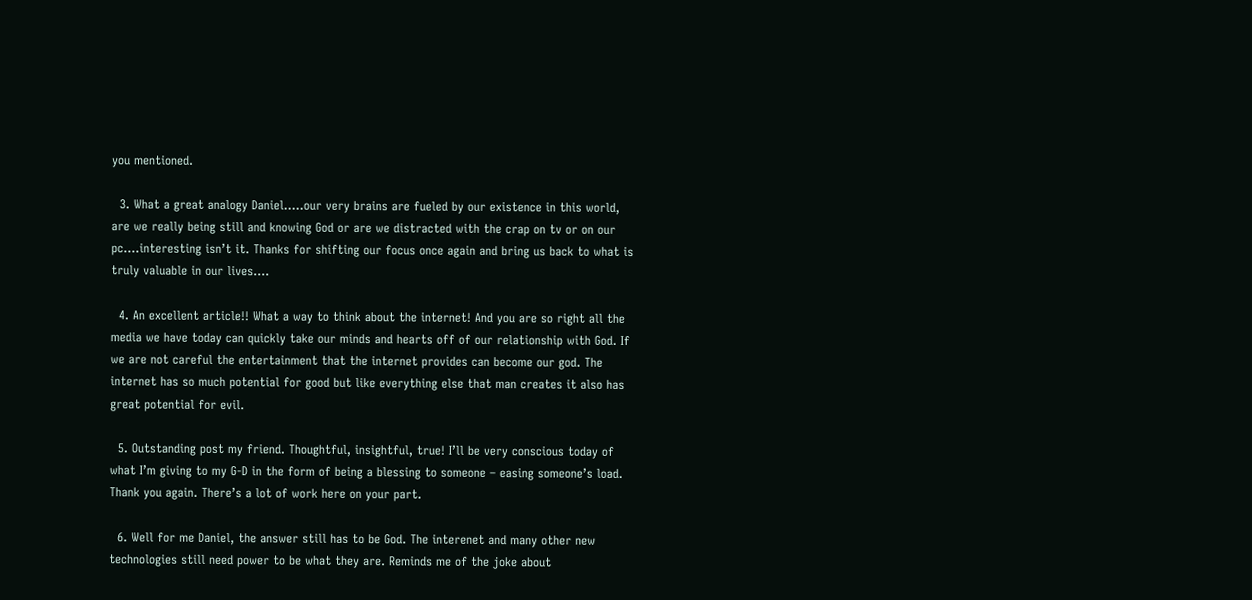you mentioned.

  3. What a great analogy Daniel…..our very brains are fueled by our existence in this world, are we really being still and knowing God or are we distracted with the crap on tv or on our pc….interesting isn’t it. Thanks for shifting our focus once again and bring us back to what is truly valuable in our lives….

  4. An excellent article!! What a way to think about the internet! And you are so right all the media we have today can quickly take our minds and hearts off of our relationship with God. If we are not careful the entertainment that the internet provides can become our god. The internet has so much potential for good but like everything else that man creates it also has great potential for evil.

  5. Outstanding post my friend. Thoughtful, insightful, true! I’ll be very conscious today of what I’m giving to my G-D in the form of being a blessing to someone – easing someone’s load. Thank you again. There’s a lot of work here on your part.

  6. Well for me Daniel, the answer still has to be God. The interenet and many other new technologies still need power to be what they are. Reminds me of the joke about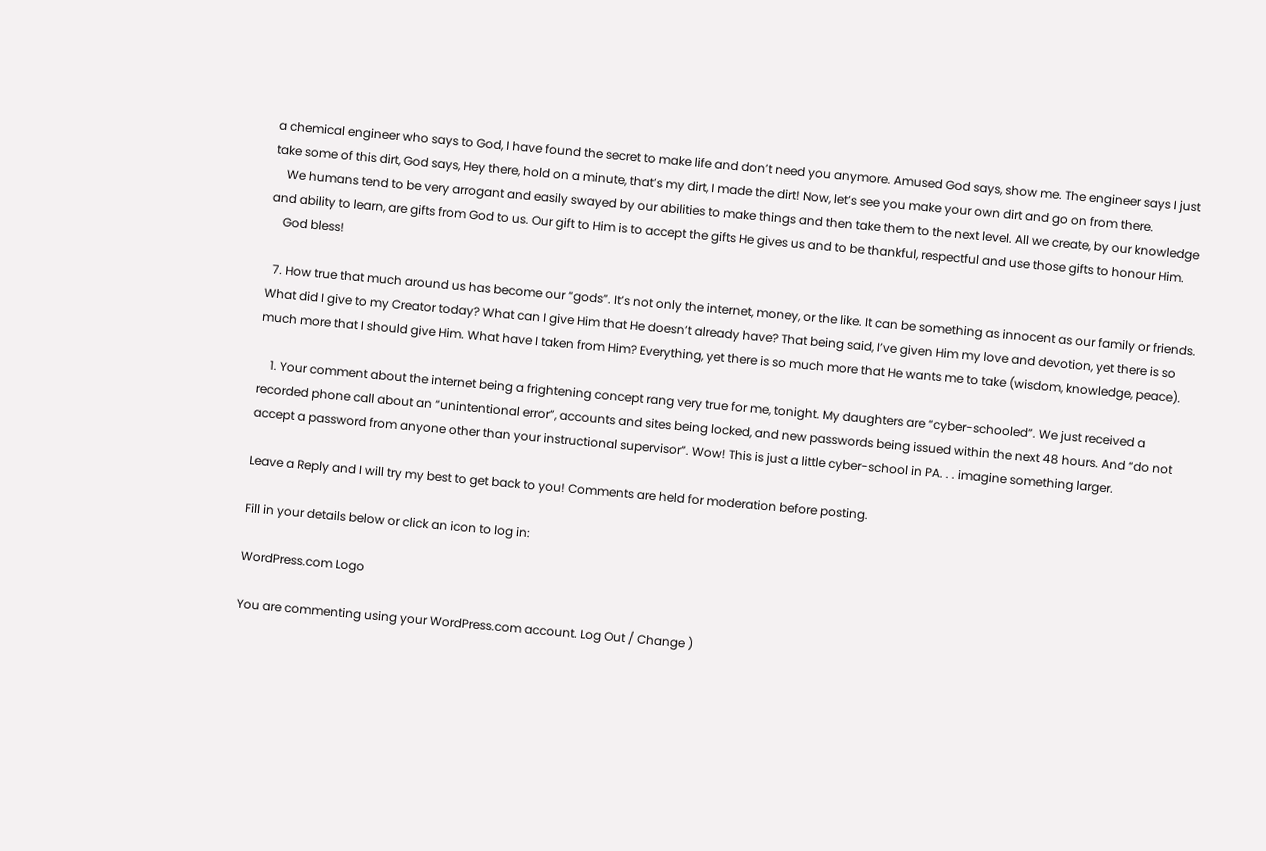a chemical engineer who says to God, I have found the secret to make life and don’t need you anymore. Amused God says, show me. The engineer says I just take some of this dirt, God says, Hey there, hold on a minute, that’s my dirt, I made the dirt! Now, let’s see you make your own dirt and go on from there.
    We humans tend to be very arrogant and easily swayed by our abilities to make things and then take them to the next level. All we create, by our knowledge and ability to learn, are gifts from God to us. Our gift to Him is to accept the gifts He gives us and to be thankful, respectful and use those gifts to honour Him.
    God bless!

  7. How true that much around us has become our “gods”. It’s not only the internet, money, or the like. It can be something as innocent as our family or friends. What did I give to my Creator today? What can I give Him that He doesn’t already have? That being said, I’ve given Him my love and devotion, yet there is so much more that I should give Him. What have I taken from Him? Everything, yet there is so much more that He wants me to take (wisdom, knowledge, peace).

    1. Your comment about the internet being a frightening concept rang very true for me, tonight. My daughters are “cyber-schooled”. We just received a recorded phone call about an “unintentional error”, accounts and sites being locked, and new passwords being issued within the next 48 hours. And “do not accept a password from anyone other than your instructional supervisor”. Wow! This is just a little cyber-school in PA. . . imagine something larger.

Leave a Reply and I will try my best to get back to you! Comments are held for moderation before posting.

Fill in your details below or click an icon to log in:

WordPress.com Logo

You are commenting using your WordPress.com account. Log Out / Change )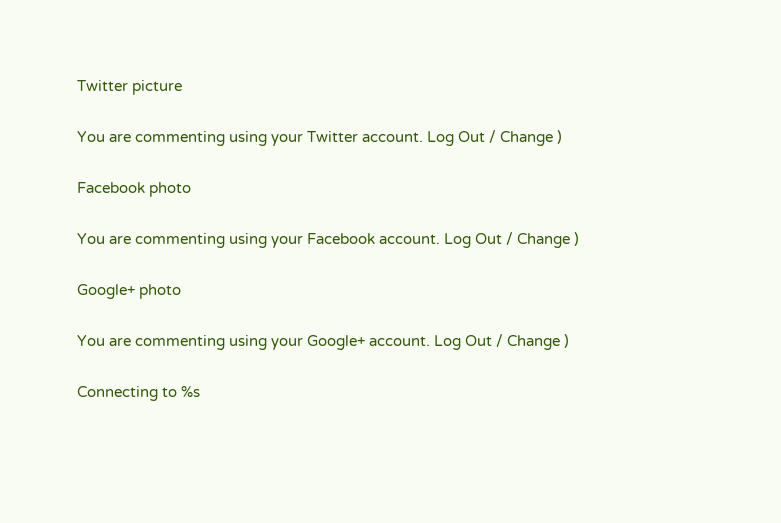Twitter picture

You are commenting using your Twitter account. Log Out / Change )

Facebook photo

You are commenting using your Facebook account. Log Out / Change )

Google+ photo

You are commenting using your Google+ account. Log Out / Change )

Connecting to %s